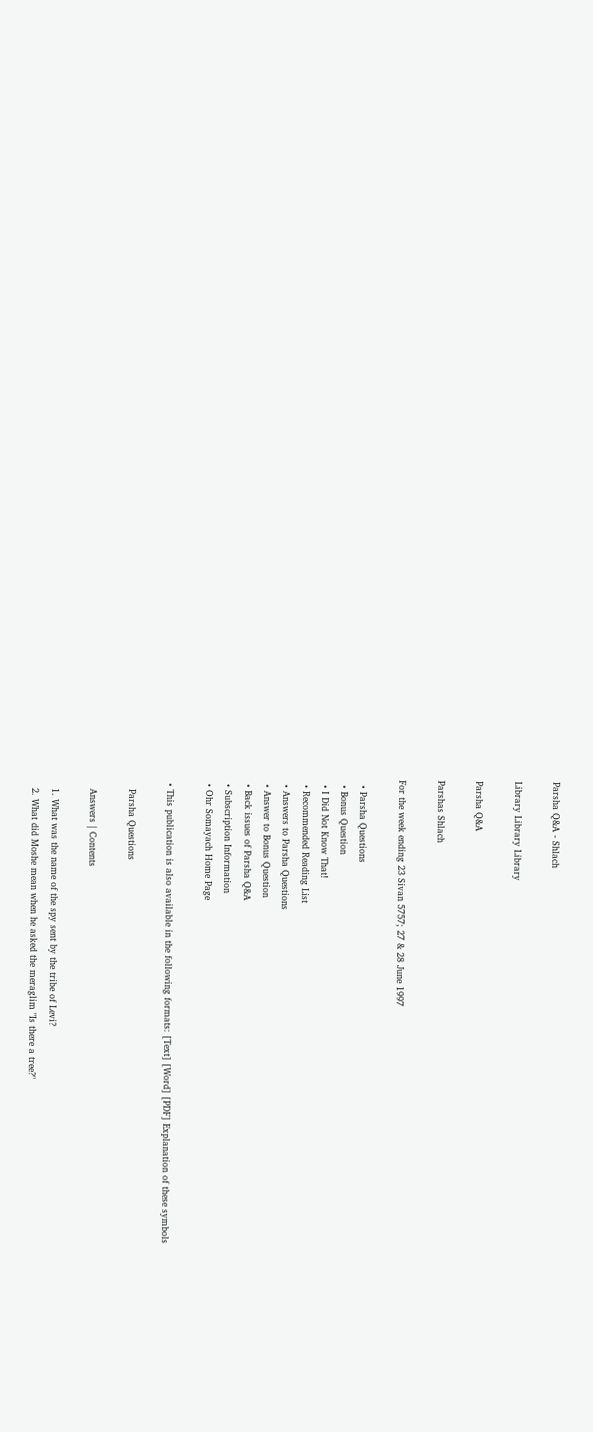Parsha Q&A - Shlach

Library Library Library

Parsha Q&A

Parshas Shlach

For the week ending 23 Sivan 5757; 27 & 28 June 1997

  • Parsha Questions
  • Bonus Question
  • I Did Not Know That!
  • Recommended Reading List
  • Answers to Parsha Questions
  • Answer to Bonus Question
  • Back issues of Parsha Q&A
  • Subscription Information
  • Ohr Somayach Home Page

  • This publication is also available in the following formats: [Text] [Word] [PDF] Explanation of these symbols

    Parsha Questions

    Answers | Contents

    1. What was the name of the spy sent by the tribe of Levi?
    2. What did Moshe mean when he asked the meraglim "Is there a tree?"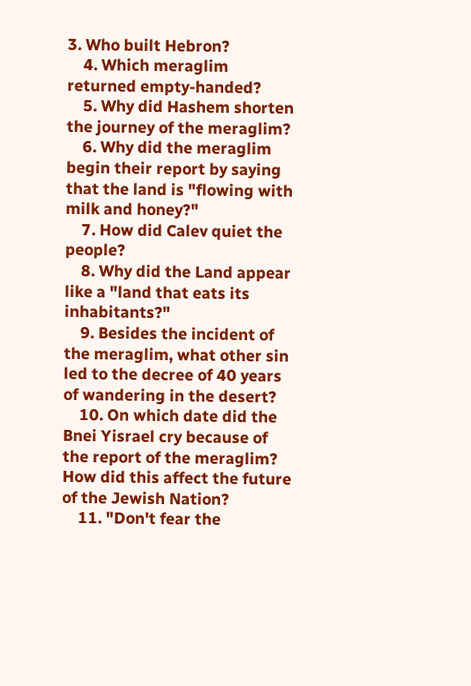3. Who built Hebron?
    4. Which meraglim returned empty-handed?
    5. Why did Hashem shorten the journey of the meraglim?
    6. Why did the meraglim begin their report by saying that the land is "flowing with milk and honey?"
    7. How did Calev quiet the people?
    8. Why did the Land appear like a "land that eats its inhabitants?"
    9. Besides the incident of the meraglim, what other sin led to the decree of 40 years of wandering in the desert?
    10. On which date did the Bnei Yisrael cry because of the report of the meraglim? How did this affect the future of the Jewish Nation?
    11. "Don't fear the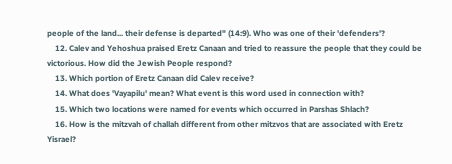people of the land... their defense is departed" (14:9). Who was one of their 'defenders'?
    12. Calev and Yehoshua praised Eretz Canaan and tried to reassure the people that they could be victorious. How did the Jewish People respond?
    13. Which portion of Eretz Canaan did Calev receive?
    14. What does 'Vayapilu' mean? What event is this word used in connection with?
    15. Which two locations were named for events which occurred in Parshas Shlach?
    16. How is the mitzvah of challah different from other mitzvos that are associated with Eretz Yisrael?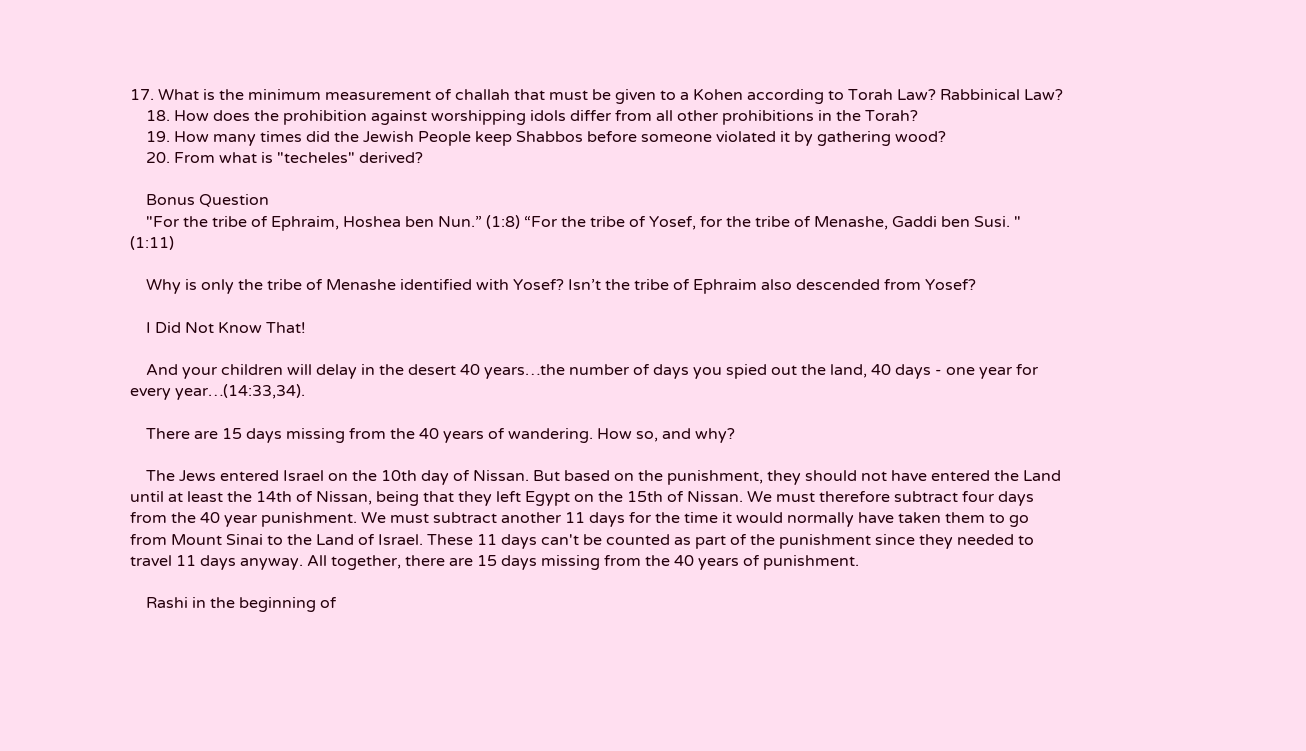17. What is the minimum measurement of challah that must be given to a Kohen according to Torah Law? Rabbinical Law?
    18. How does the prohibition against worshipping idols differ from all other prohibitions in the Torah?
    19. How many times did the Jewish People keep Shabbos before someone violated it by gathering wood?
    20. From what is "techeles" derived?

    Bonus Question
    "For the tribe of Ephraim, Hoshea ben Nun.” (1:8) “For the tribe of Yosef, for the tribe of Menashe, Gaddi ben Susi. " (1:11)

    Why is only the tribe of Menashe identified with Yosef? Isn’t the tribe of Ephraim also descended from Yosef?

    I Did Not Know That!

    And your children will delay in the desert 40 years…the number of days you spied out the land, 40 days - one year for every year…(14:33,34).

    There are 15 days missing from the 40 years of wandering. How so, and why?

    The Jews entered Israel on the 10th day of Nissan. But based on the punishment, they should not have entered the Land until at least the 14th of Nissan, being that they left Egypt on the 15th of Nissan. We must therefore subtract four days from the 40 year punishment. We must subtract another 11 days for the time it would normally have taken them to go from Mount Sinai to the Land of Israel. These 11 days can't be counted as part of the punishment since they needed to travel 11 days anyway. All together, there are 15 days missing from the 40 years of punishment.

    Rashi in the beginning of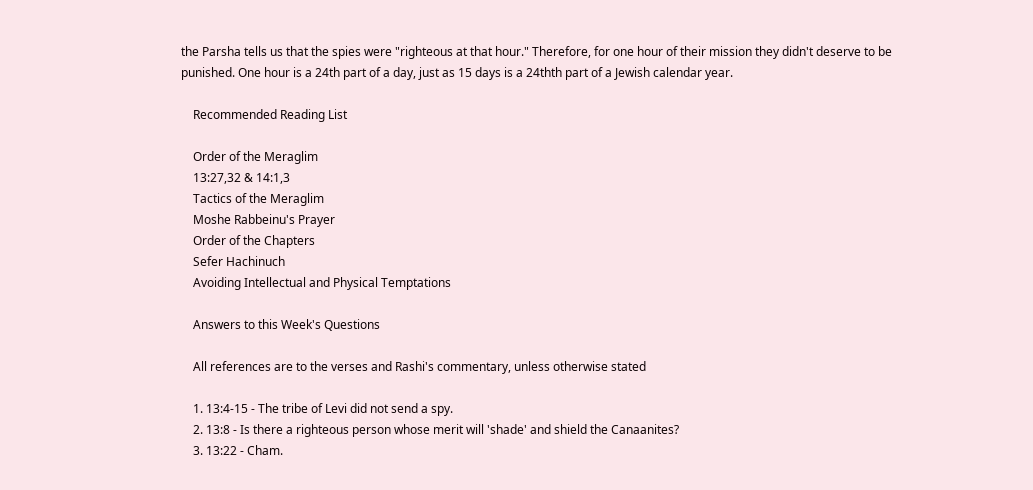the Parsha tells us that the spies were "righteous at that hour." Therefore, for one hour of their mission they didn't deserve to be punished. One hour is a 24th part of a day, just as 15 days is a 24thth part of a Jewish calendar year.

    Recommended Reading List

    Order of the Meraglim
    13:27,32 & 14:1,3
    Tactics of the Meraglim
    Moshe Rabbeinu's Prayer
    Order of the Chapters
    Sefer Hachinuch
    Avoiding Intellectual and Physical Temptations

    Answers to this Week's Questions

    All references are to the verses and Rashi's commentary, unless otherwise stated

    1. 13:4-15 - The tribe of Levi did not send a spy.
    2. 13:8 - Is there a righteous person whose merit will 'shade' and shield the Canaanites?
    3. 13:22 - Cham.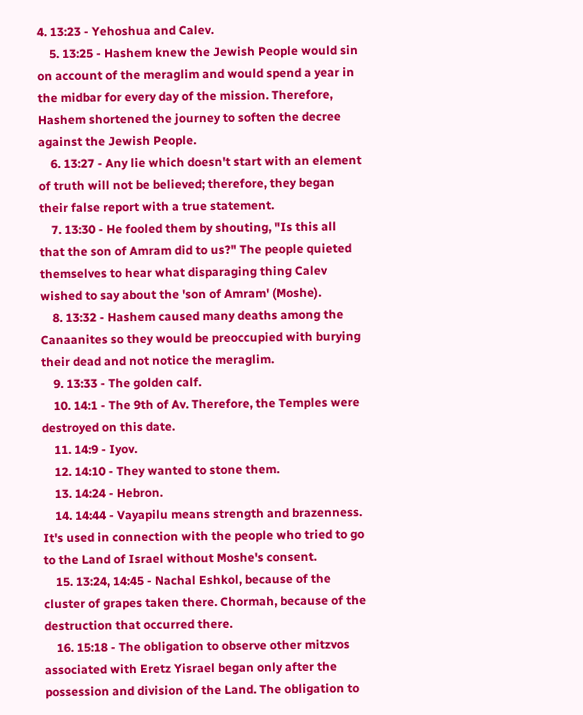4. 13:23 - Yehoshua and Calev.
    5. 13:25 - Hashem knew the Jewish People would sin on account of the meraglim and would spend a year in the midbar for every day of the mission. Therefore, Hashem shortened the journey to soften the decree against the Jewish People.
    6. 13:27 - Any lie which doesn't start with an element of truth will not be believed; therefore, they began their false report with a true statement.
    7. 13:30 - He fooled them by shouting, "Is this all that the son of Amram did to us?" The people quieted themselves to hear what disparaging thing Calev wished to say about the 'son of Amram' (Moshe).
    8. 13:32 - Hashem caused many deaths among the Canaanites so they would be preoccupied with burying their dead and not notice the meraglim.
    9. 13:33 - The golden calf.
    10. 14:1 - The 9th of Av. Therefore, the Temples were destroyed on this date.
    11. 14:9 - Iyov.
    12. 14:10 - They wanted to stone them.
    13. 14:24 - Hebron.
    14. 14:44 - Vayapilu means strength and brazenness. It's used in connection with the people who tried to go to the Land of Israel without Moshe's consent.
    15. 13:24, 14:45 - Nachal Eshkol, because of the cluster of grapes taken there. Chormah, because of the destruction that occurred there.
    16. 15:18 - The obligation to observe other mitzvos associated with Eretz Yisrael began only after the possession and division of the Land. The obligation to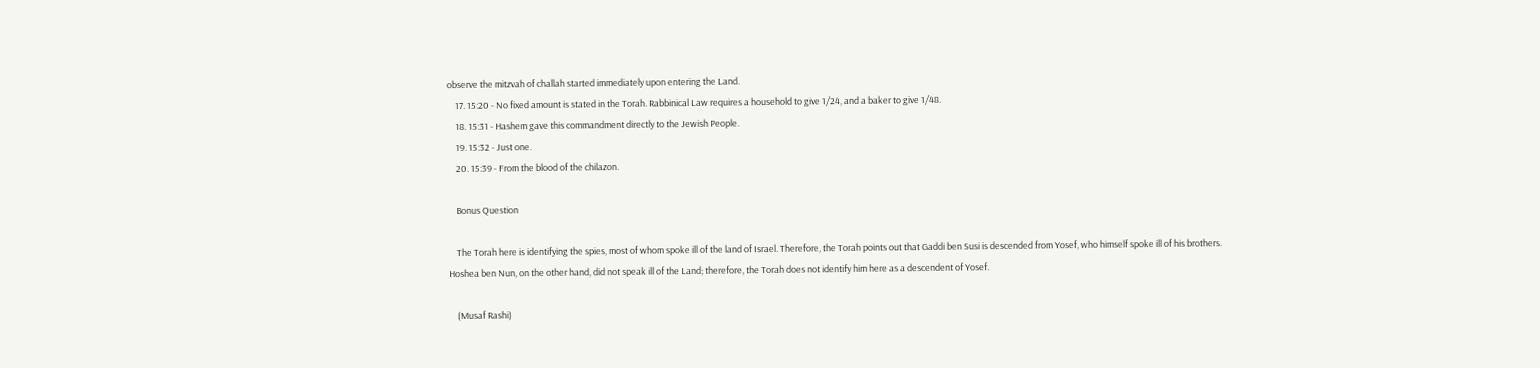observe the mitzvah of challah started immediately upon entering the Land.
    17. 15:20 - No fixed amount is stated in the Torah. Rabbinical Law requires a household to give 1/24, and a baker to give 1/48.
    18. 15:31 - Hashem gave this commandment directly to the Jewish People.
    19. 15:32 - Just one.
    20. 15:39 - From the blood of the chilazon.

    Bonus Question

    The Torah here is identifying the spies, most of whom spoke ill of the land of Israel. Therefore, the Torah points out that Gaddi ben Susi is descended from Yosef, who himself spoke ill of his brothers. Hoshea ben Nun, on the other hand, did not speak ill of the Land; therefore, the Torah does not identify him here as a descendent of Yosef.

    (Musaf Rashi)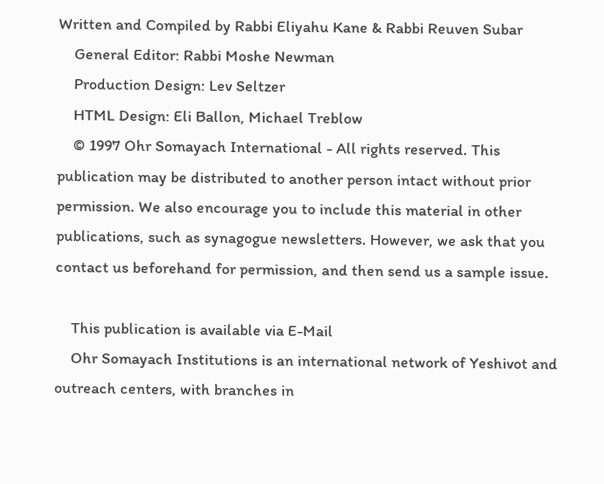Written and Compiled by Rabbi Eliyahu Kane & Rabbi Reuven Subar
    General Editor: Rabbi Moshe Newman
    Production Design: Lev Seltzer
    HTML Design: Eli Ballon, Michael Treblow
    © 1997 Ohr Somayach International - All rights reserved. This publication may be distributed to another person intact without prior permission. We also encourage you to include this material in other publications, such as synagogue newsletters. However, we ask that you contact us beforehand for permission, and then send us a sample issue.

    This publication is available via E-Mail
    Ohr Somayach Institutions is an international network of Yeshivot and outreach centers, with branches in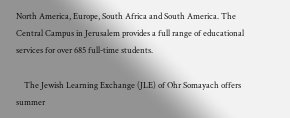North America, Europe, South Africa and South America. The Central Campus in Jerusalem provides a full range of educational services for over 685 full-time students.

    The Jewish Learning Exchange (JLE) of Ohr Somayach offers summer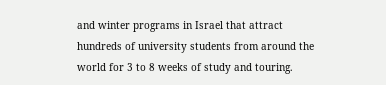and winter programs in Israel that attract hundreds of university students from around the world for 3 to 8 weeks of study and touring.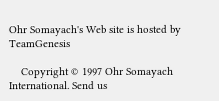Ohr Somayach's Web site is hosted by TeamGenesis

    Copyright © 1997 Ohr Somayach International. Send us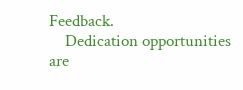Feedback.
    Dedication opportunities are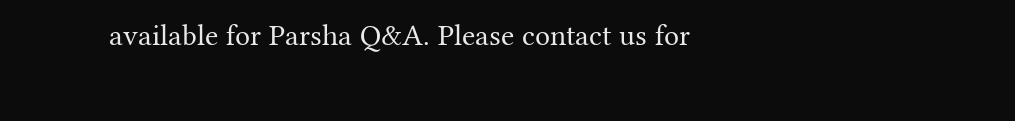available for Parsha Q&A. Please contact us for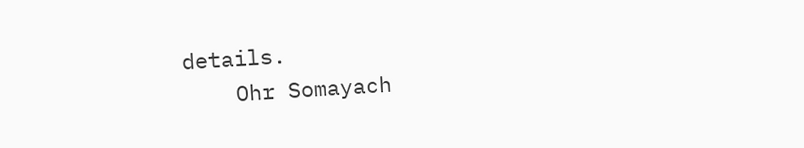details.
    Ohr Somayach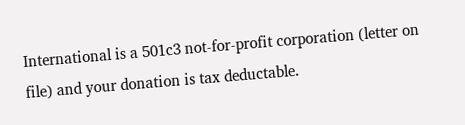International is a 501c3 not-for-profit corporation (letter on file) and your donation is tax deductable.